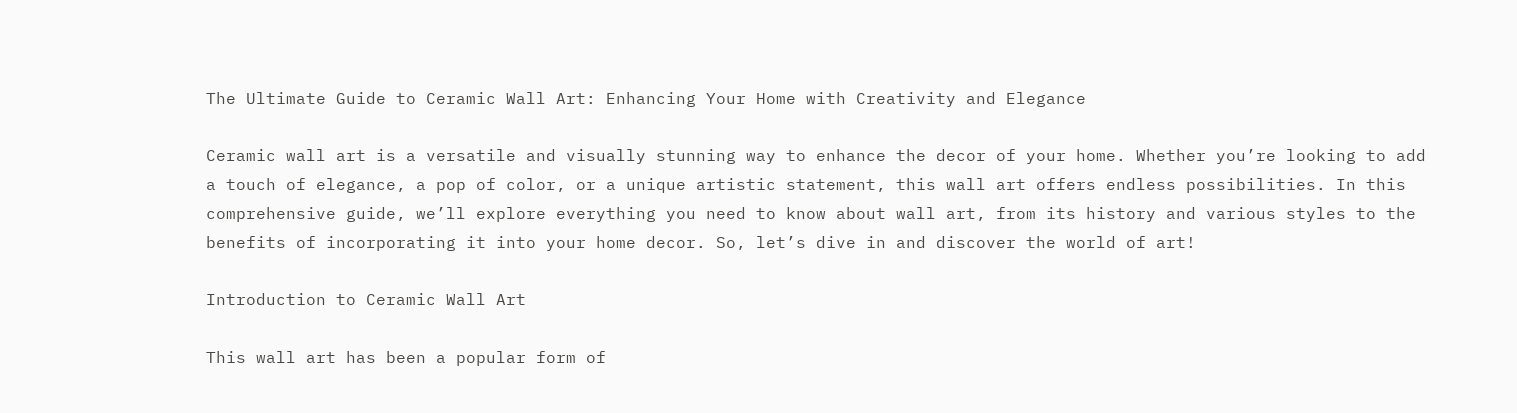The Ultimate Guide to Ceramic Wall Art: Enhancing Your Home with Creativity and Elegance

Ceramic wall art is a versatile and visually stunning way to enhance the decor of your home. Whether you’re looking to add a touch of elegance, a pop of color, or a unique artistic statement, this wall art offers endless possibilities. In this comprehensive guide, we’ll explore everything you need to know about wall art, from its history and various styles to the benefits of incorporating it into your home decor. So, let’s dive in and discover the world of art!

Introduction to Ceramic Wall Art

This wall art has been a popular form of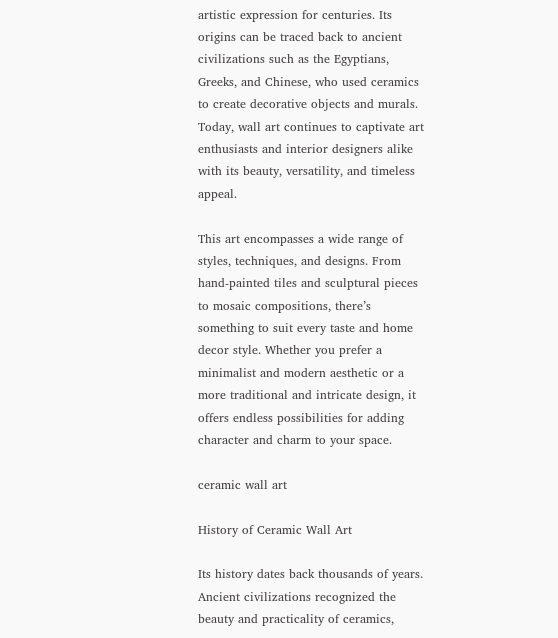artistic expression for centuries. Its origins can be traced back to ancient civilizations such as the Egyptians, Greeks, and Chinese, who used ceramics to create decorative objects and murals. Today, wall art continues to captivate art enthusiasts and interior designers alike with its beauty, versatility, and timeless appeal.

This art encompasses a wide range of styles, techniques, and designs. From hand-painted tiles and sculptural pieces to mosaic compositions, there’s something to suit every taste and home decor style. Whether you prefer a minimalist and modern aesthetic or a more traditional and intricate design, it offers endless possibilities for adding character and charm to your space.

ceramic wall art

History of Ceramic Wall Art

Its history dates back thousands of years. Ancient civilizations recognized the beauty and practicality of ceramics,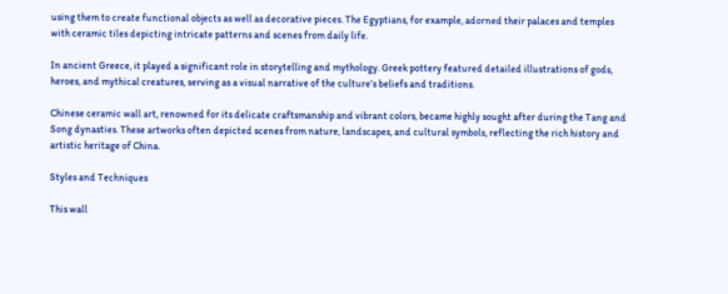using them to create functional objects as well as decorative pieces. The Egyptians, for example, adorned their palaces and temples with ceramic tiles depicting intricate patterns and scenes from daily life.

In ancient Greece, it played a significant role in storytelling and mythology. Greek pottery featured detailed illustrations of gods, heroes, and mythical creatures, serving as a visual narrative of the culture’s beliefs and traditions.

Chinese ceramic wall art, renowned for its delicate craftsmanship and vibrant colors, became highly sought after during the Tang and Song dynasties. These artworks often depicted scenes from nature, landscapes, and cultural symbols, reflecting the rich history and artistic heritage of China.

Styles and Techniques

This wall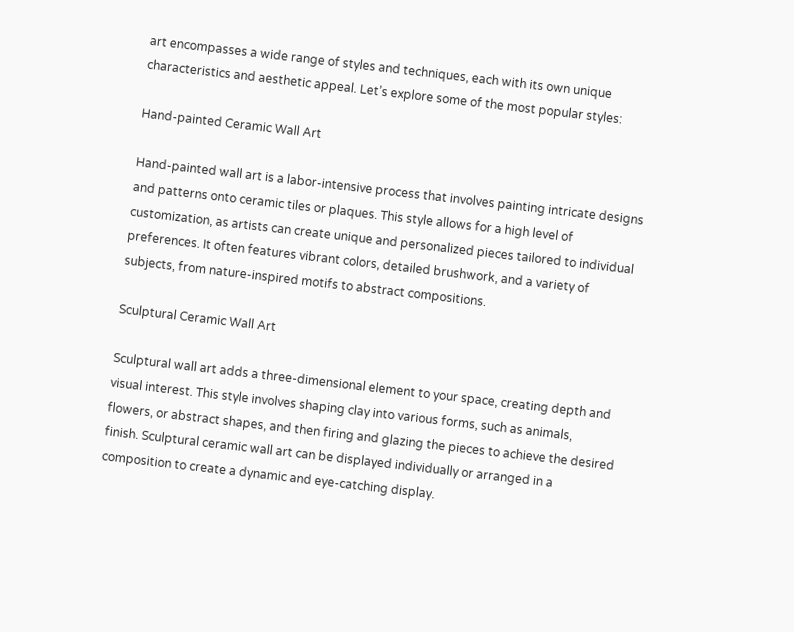art encompasses a wide range of styles and techniques, each with its own unique characteristics and aesthetic appeal. Let’s explore some of the most popular styles:

Hand-painted Ceramic Wall Art

Hand-painted wall art is a labor-intensive process that involves painting intricate designs and patterns onto ceramic tiles or plaques. This style allows for a high level of customization, as artists can create unique and personalized pieces tailored to individual preferences. It often features vibrant colors, detailed brushwork, and a variety of subjects, from nature-inspired motifs to abstract compositions.

Sculptural Ceramic Wall Art

Sculptural wall art adds a three-dimensional element to your space, creating depth and visual interest. This style involves shaping clay into various forms, such as animals, flowers, or abstract shapes, and then firing and glazing the pieces to achieve the desired finish. Sculptural ceramic wall art can be displayed individually or arranged in a composition to create a dynamic and eye-catching display.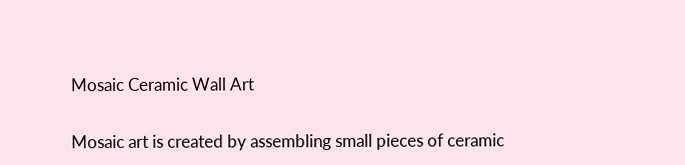Mosaic Ceramic Wall Art

Mosaic art is created by assembling small pieces of ceramic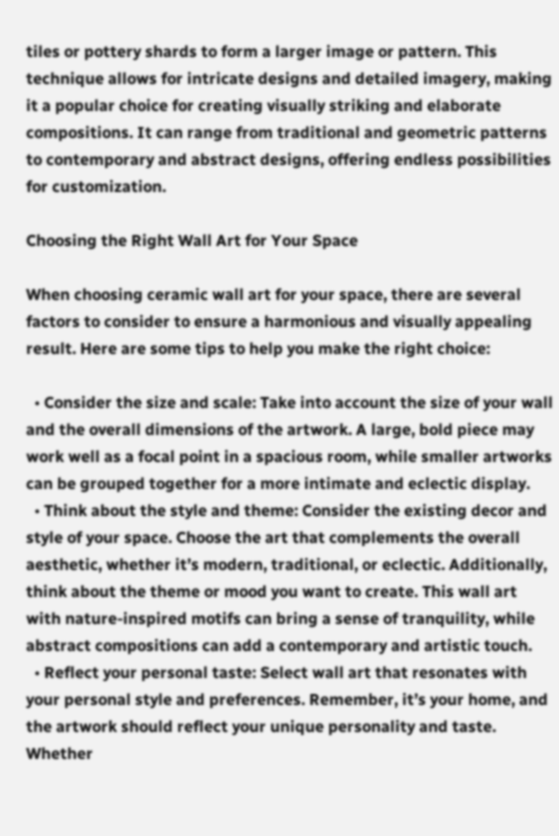tiles or pottery shards to form a larger image or pattern. This technique allows for intricate designs and detailed imagery, making it a popular choice for creating visually striking and elaborate compositions. It can range from traditional and geometric patterns to contemporary and abstract designs, offering endless possibilities for customization.

Choosing the Right Wall Art for Your Space

When choosing ceramic wall art for your space, there are several factors to consider to ensure a harmonious and visually appealing result. Here are some tips to help you make the right choice:

  • Consider the size and scale: Take into account the size of your wall and the overall dimensions of the artwork. A large, bold piece may work well as a focal point in a spacious room, while smaller artworks can be grouped together for a more intimate and eclectic display.
  • Think about the style and theme: Consider the existing decor and style of your space. Choose the art that complements the overall aesthetic, whether it’s modern, traditional, or eclectic. Additionally, think about the theme or mood you want to create. This wall art with nature-inspired motifs can bring a sense of tranquility, while abstract compositions can add a contemporary and artistic touch.
  • Reflect your personal taste: Select wall art that resonates with your personal style and preferences. Remember, it’s your home, and the artwork should reflect your unique personality and taste. Whether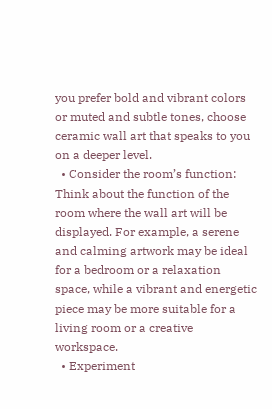you prefer bold and vibrant colors or muted and subtle tones, choose ceramic wall art that speaks to you on a deeper level.
  • Consider the room’s function: Think about the function of the room where the wall art will be displayed. For example, a serene and calming artwork may be ideal for a bedroom or a relaxation space, while a vibrant and energetic piece may be more suitable for a living room or a creative workspace.
  • Experiment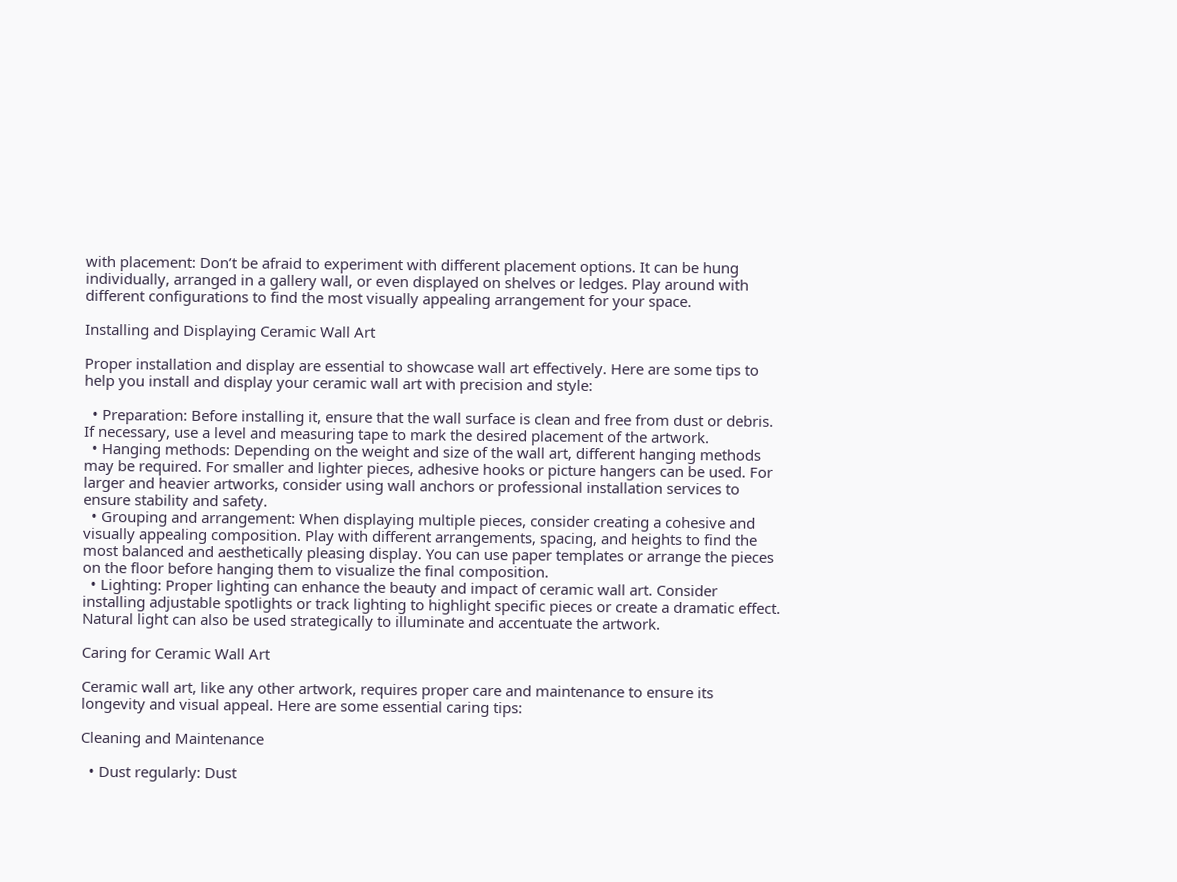with placement: Don’t be afraid to experiment with different placement options. It can be hung individually, arranged in a gallery wall, or even displayed on shelves or ledges. Play around with different configurations to find the most visually appealing arrangement for your space.

Installing and Displaying Ceramic Wall Art

Proper installation and display are essential to showcase wall art effectively. Here are some tips to help you install and display your ceramic wall art with precision and style:

  • Preparation: Before installing it, ensure that the wall surface is clean and free from dust or debris. If necessary, use a level and measuring tape to mark the desired placement of the artwork.
  • Hanging methods: Depending on the weight and size of the wall art, different hanging methods may be required. For smaller and lighter pieces, adhesive hooks or picture hangers can be used. For larger and heavier artworks, consider using wall anchors or professional installation services to ensure stability and safety.
  • Grouping and arrangement: When displaying multiple pieces, consider creating a cohesive and visually appealing composition. Play with different arrangements, spacing, and heights to find the most balanced and aesthetically pleasing display. You can use paper templates or arrange the pieces on the floor before hanging them to visualize the final composition.
  • Lighting: Proper lighting can enhance the beauty and impact of ceramic wall art. Consider installing adjustable spotlights or track lighting to highlight specific pieces or create a dramatic effect. Natural light can also be used strategically to illuminate and accentuate the artwork.

Caring for Ceramic Wall Art

Ceramic wall art, like any other artwork, requires proper care and maintenance to ensure its longevity and visual appeal. Here are some essential caring tips:

Cleaning and Maintenance

  • Dust regularly: Dust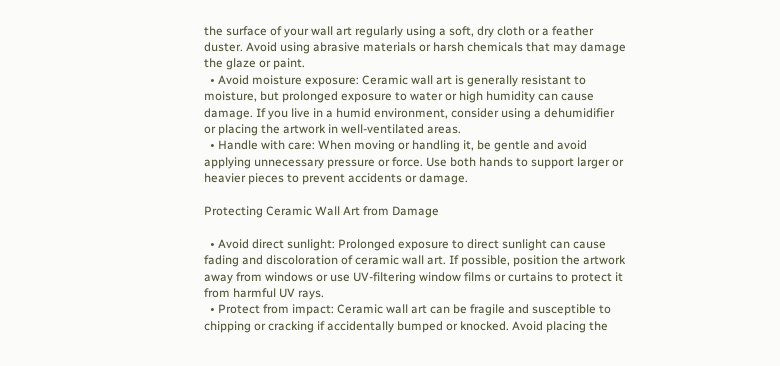the surface of your wall art regularly using a soft, dry cloth or a feather duster. Avoid using abrasive materials or harsh chemicals that may damage the glaze or paint.
  • Avoid moisture exposure: Ceramic wall art is generally resistant to moisture, but prolonged exposure to water or high humidity can cause damage. If you live in a humid environment, consider using a dehumidifier or placing the artwork in well-ventilated areas.
  • Handle with care: When moving or handling it, be gentle and avoid applying unnecessary pressure or force. Use both hands to support larger or heavier pieces to prevent accidents or damage.

Protecting Ceramic Wall Art from Damage

  • Avoid direct sunlight: Prolonged exposure to direct sunlight can cause fading and discoloration of ceramic wall art. If possible, position the artwork away from windows or use UV-filtering window films or curtains to protect it from harmful UV rays.
  • Protect from impact: Ceramic wall art can be fragile and susceptible to chipping or cracking if accidentally bumped or knocked. Avoid placing the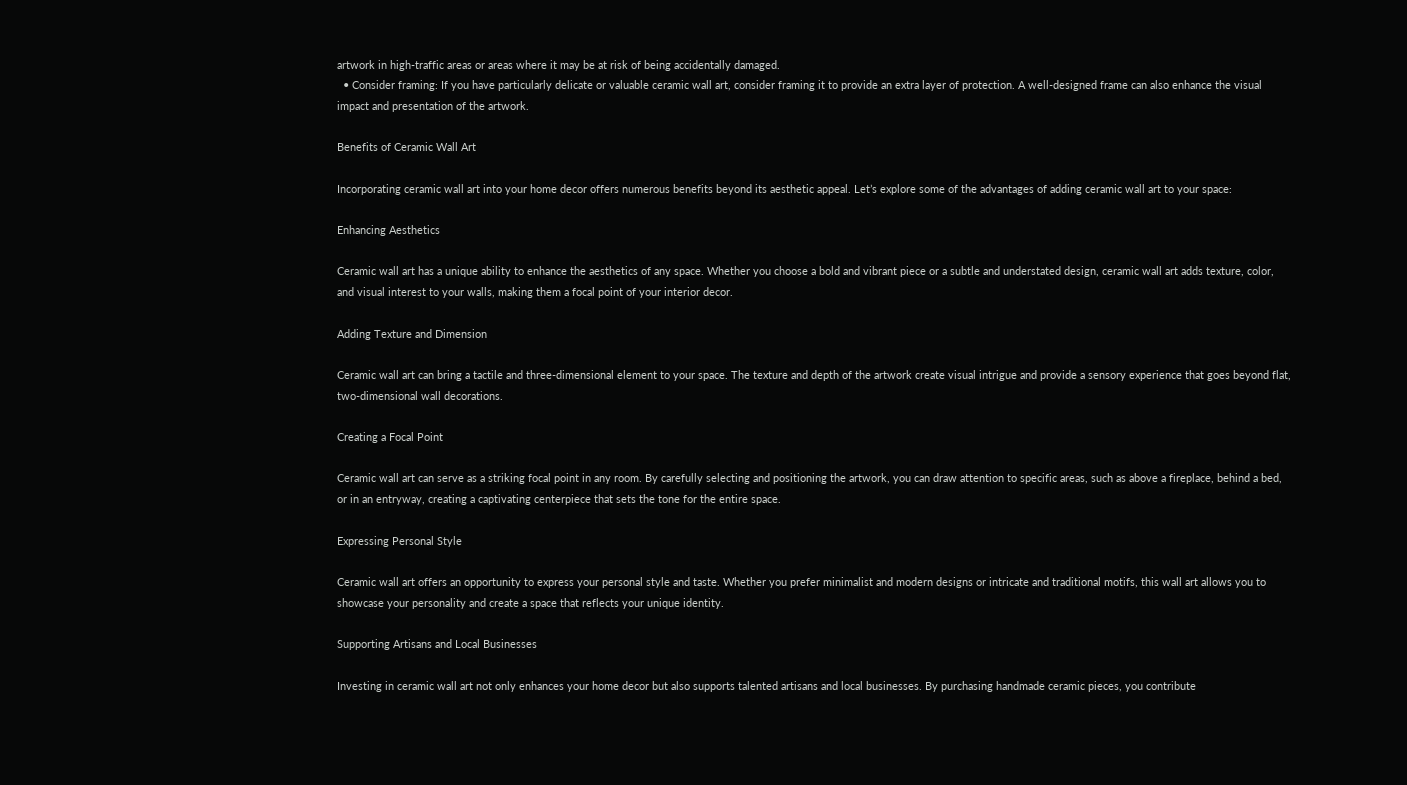artwork in high-traffic areas or areas where it may be at risk of being accidentally damaged.
  • Consider framing: If you have particularly delicate or valuable ceramic wall art, consider framing it to provide an extra layer of protection. A well-designed frame can also enhance the visual impact and presentation of the artwork.

Benefits of Ceramic Wall Art

Incorporating ceramic wall art into your home decor offers numerous benefits beyond its aesthetic appeal. Let’s explore some of the advantages of adding ceramic wall art to your space:

Enhancing Aesthetics

Ceramic wall art has a unique ability to enhance the aesthetics of any space. Whether you choose a bold and vibrant piece or a subtle and understated design, ceramic wall art adds texture, color, and visual interest to your walls, making them a focal point of your interior decor.

Adding Texture and Dimension

Ceramic wall art can bring a tactile and three-dimensional element to your space. The texture and depth of the artwork create visual intrigue and provide a sensory experience that goes beyond flat, two-dimensional wall decorations.

Creating a Focal Point

Ceramic wall art can serve as a striking focal point in any room. By carefully selecting and positioning the artwork, you can draw attention to specific areas, such as above a fireplace, behind a bed, or in an entryway, creating a captivating centerpiece that sets the tone for the entire space.

Expressing Personal Style

Ceramic wall art offers an opportunity to express your personal style and taste. Whether you prefer minimalist and modern designs or intricate and traditional motifs, this wall art allows you to showcase your personality and create a space that reflects your unique identity.

Supporting Artisans and Local Businesses

Investing in ceramic wall art not only enhances your home decor but also supports talented artisans and local businesses. By purchasing handmade ceramic pieces, you contribute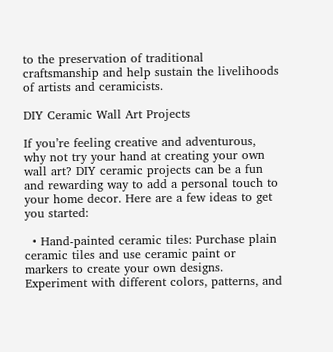to the preservation of traditional craftsmanship and help sustain the livelihoods of artists and ceramicists.

DIY Ceramic Wall Art Projects

If you’re feeling creative and adventurous, why not try your hand at creating your own wall art? DIY ceramic projects can be a fun and rewarding way to add a personal touch to your home decor. Here are a few ideas to get you started:

  • Hand-painted ceramic tiles: Purchase plain ceramic tiles and use ceramic paint or markers to create your own designs. Experiment with different colors, patterns, and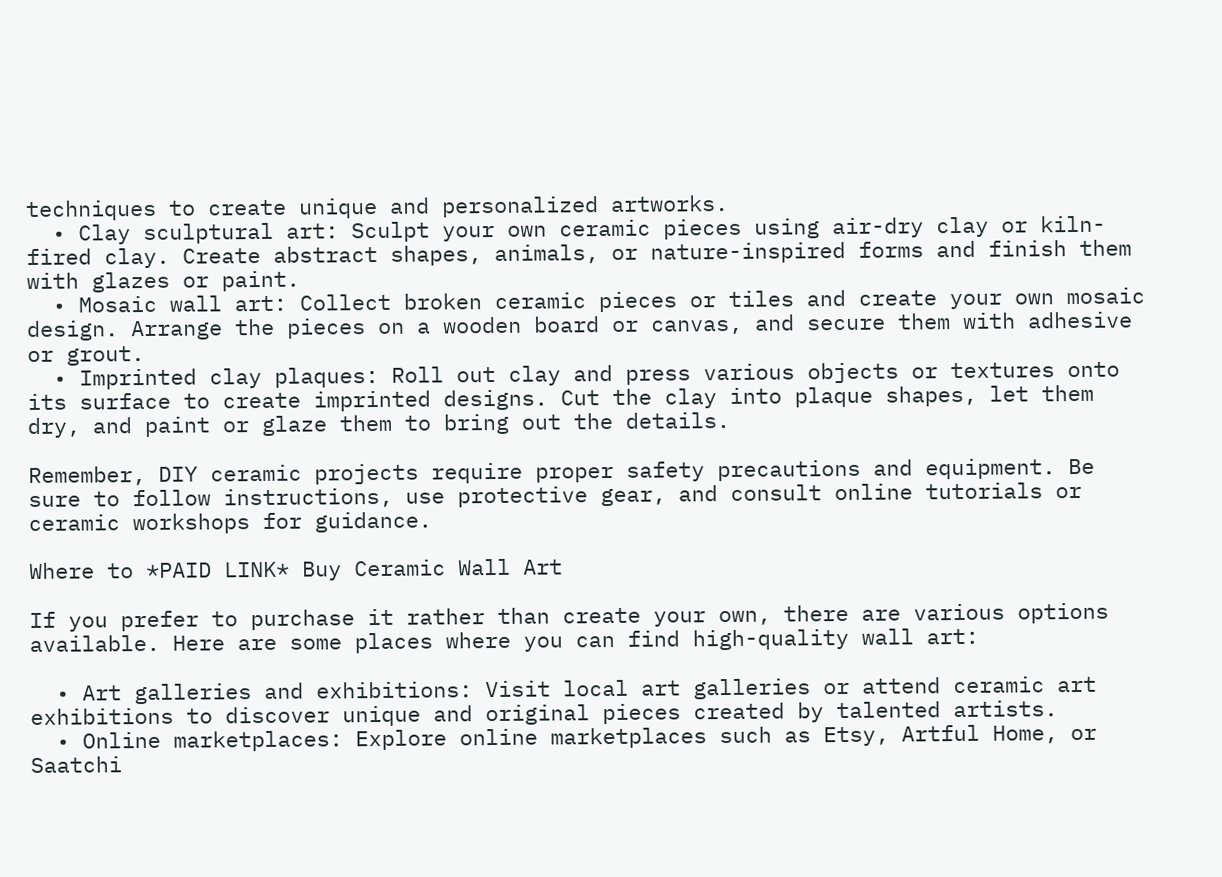techniques to create unique and personalized artworks.
  • Clay sculptural art: Sculpt your own ceramic pieces using air-dry clay or kiln-fired clay. Create abstract shapes, animals, or nature-inspired forms and finish them with glazes or paint.
  • Mosaic wall art: Collect broken ceramic pieces or tiles and create your own mosaic design. Arrange the pieces on a wooden board or canvas, and secure them with adhesive or grout.
  • Imprinted clay plaques: Roll out clay and press various objects or textures onto its surface to create imprinted designs. Cut the clay into plaque shapes, let them dry, and paint or glaze them to bring out the details.

Remember, DIY ceramic projects require proper safety precautions and equipment. Be sure to follow instructions, use protective gear, and consult online tutorials or ceramic workshops for guidance.

Where to *PAID LINK* Buy Ceramic Wall Art

If you prefer to purchase it rather than create your own, there are various options available. Here are some places where you can find high-quality wall art:

  • Art galleries and exhibitions: Visit local art galleries or attend ceramic art exhibitions to discover unique and original pieces created by talented artists.
  • Online marketplaces: Explore online marketplaces such as Etsy, Artful Home, or Saatchi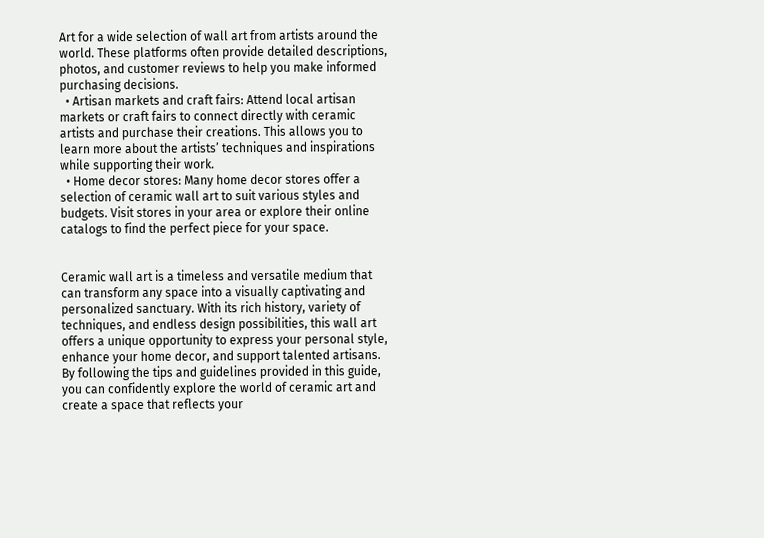Art for a wide selection of wall art from artists around the world. These platforms often provide detailed descriptions, photos, and customer reviews to help you make informed purchasing decisions.
  • Artisan markets and craft fairs: Attend local artisan markets or craft fairs to connect directly with ceramic artists and purchase their creations. This allows you to learn more about the artists’ techniques and inspirations while supporting their work.
  • Home decor stores: Many home decor stores offer a selection of ceramic wall art to suit various styles and budgets. Visit stores in your area or explore their online catalogs to find the perfect piece for your space.


Ceramic wall art is a timeless and versatile medium that can transform any space into a visually captivating and personalized sanctuary. With its rich history, variety of techniques, and endless design possibilities, this wall art offers a unique opportunity to express your personal style, enhance your home decor, and support talented artisans. By following the tips and guidelines provided in this guide, you can confidently explore the world of ceramic art and create a space that reflects your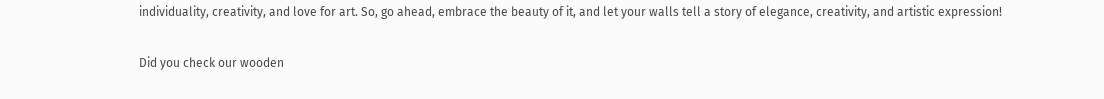individuality, creativity, and love for art. So, go ahead, embrace the beauty of it, and let your walls tell a story of elegance, creativity, and artistic expression!

Did you check our wooden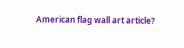American flag wall art article?